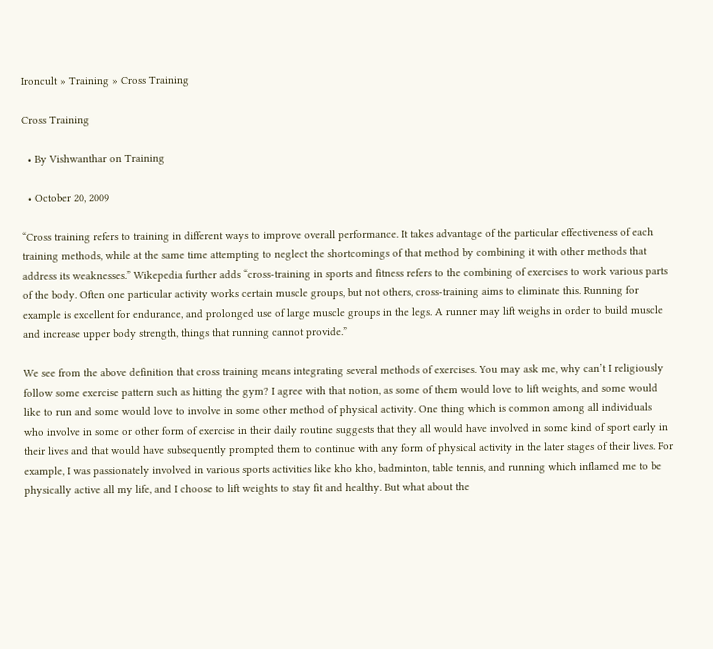Ironcult » Training » Cross Training

Cross Training

  • By Vishwanthar on Training

  • October 20, 2009

“Cross training refers to training in different ways to improve overall performance. It takes advantage of the particular effectiveness of each training methods, while at the same time attempting to neglect the shortcomings of that method by combining it with other methods that address its weaknesses.” Wikepedia further adds “cross-training in sports and fitness refers to the combining of exercises to work various parts of the body. Often one particular activity works certain muscle groups, but not others, cross-training aims to eliminate this. Running for example is excellent for endurance, and prolonged use of large muscle groups in the legs. A runner may lift weighs in order to build muscle and increase upper body strength, things that running cannot provide.”

We see from the above definition that cross training means integrating several methods of exercises. You may ask me, why can’t I religiously follow some exercise pattern such as hitting the gym? I agree with that notion, as some of them would love to lift weights, and some would like to run and some would love to involve in some other method of physical activity. One thing which is common among all individuals who involve in some or other form of exercise in their daily routine suggests that they all would have involved in some kind of sport early in their lives and that would have subsequently prompted them to continue with any form of physical activity in the later stages of their lives. For example, I was passionately involved in various sports activities like kho kho, badminton, table tennis, and running which inflamed me to be physically active all my life, and I choose to lift weights to stay fit and healthy. But what about the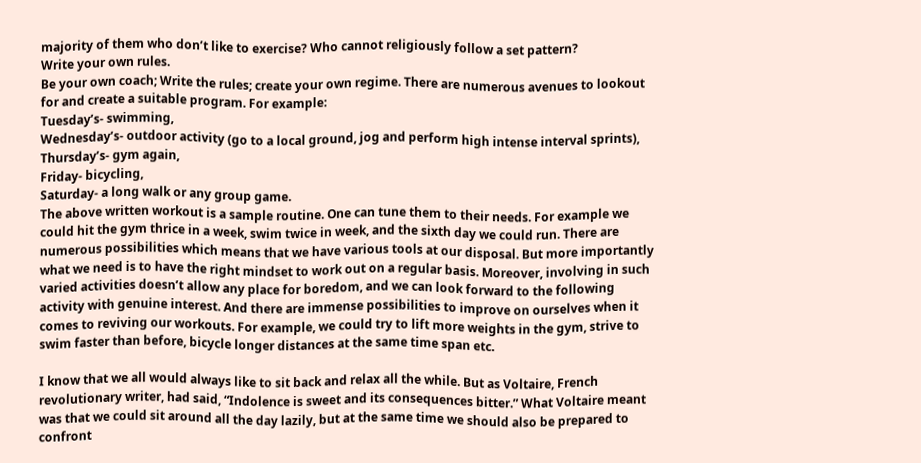majority of them who don’t like to exercise? Who cannot religiously follow a set pattern?
Write your own rules.
Be your own coach; Write the rules; create your own regime. There are numerous avenues to lookout for and create a suitable program. For example:
Tuesday’s- swimming,
Wednesday’s- outdoor activity (go to a local ground, jog and perform high intense interval sprints),
Thursday’s- gym again,
Friday- bicycling,
Saturday- a long walk or any group game.
The above written workout is a sample routine. One can tune them to their needs. For example we could hit the gym thrice in a week, swim twice in week, and the sixth day we could run. There are numerous possibilities which means that we have various tools at our disposal. But more importantly what we need is to have the right mindset to work out on a regular basis. Moreover, involving in such varied activities doesn’t allow any place for boredom, and we can look forward to the following activity with genuine interest. And there are immense possibilities to improve on ourselves when it comes to reviving our workouts. For example, we could try to lift more weights in the gym, strive to swim faster than before, bicycle longer distances at the same time span etc.

I know that we all would always like to sit back and relax all the while. But as Voltaire, French revolutionary writer, had said, “Indolence is sweet and its consequences bitter.” What Voltaire meant was that we could sit around all the day lazily, but at the same time we should also be prepared to confront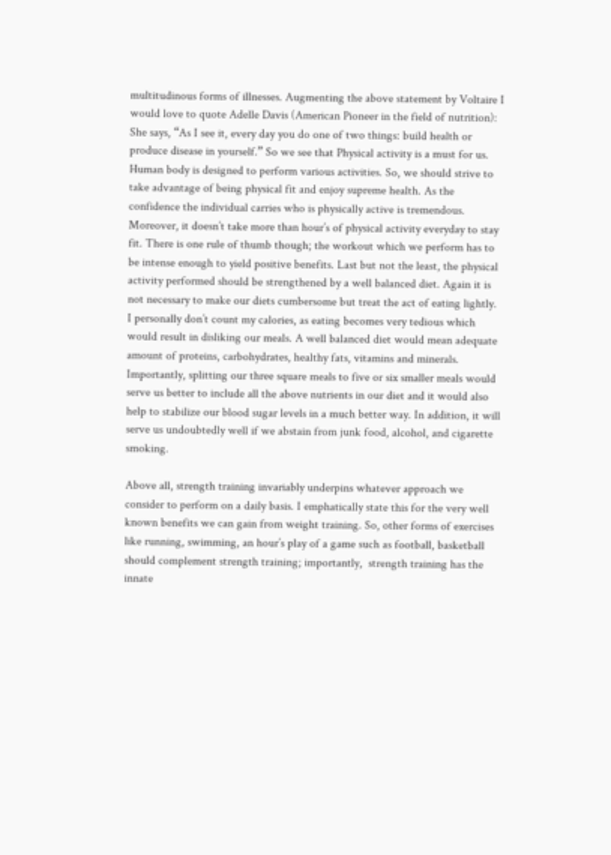multitudinous forms of illnesses. Augmenting the above statement by Voltaire I would love to quote Adelle Davis (American Pioneer in the field of nutrition): She says, “As I see it, every day you do one of two things: build health or produce disease in yourself.” So we see that Physical activity is a must for us. Human body is designed to perform various activities. So, we should strive to take advantage of being physical fit and enjoy supreme health. As the confidence the individual carries who is physically active is tremendous. Moreover, it doesn’t take more than hour’s of physical activity everyday to stay fit. There is one rule of thumb though; the workout which we perform has to be intense enough to yield positive benefits. Last but not the least, the physical activity performed should be strengthened by a well balanced diet. Again it is not necessary to make our diets cumbersome but treat the act of eating lightly. I personally don’t count my calories, as eating becomes very tedious which would result in disliking our meals. A well balanced diet would mean adequate amount of proteins, carbohydrates, healthy fats, vitamins and minerals. Importantly, splitting our three square meals to five or six smaller meals would serve us better to include all the above nutrients in our diet and it would also help to stabilize our blood sugar levels in a much better way. In addition, it will serve us undoubtedly well if we abstain from junk food, alcohol, and cigarette smoking.

Above all, strength training invariably underpins whatever approach we consider to perform on a daily basis. I emphatically state this for the very well known benefits we can gain from weight training. So, other forms of exercises like running, swimming, an hour’s play of a game such as football, basketball should complement strength training; importantly,  strength training has the innate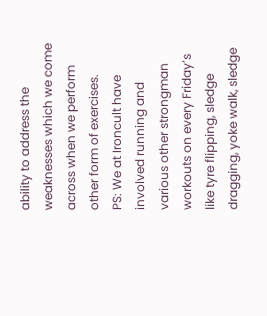ability to address the weaknesses which we come across when we perform other form of exercises.
PS: We at Ironcult have involved running and various other strongman workouts on every Friday’s like tyre flipping, sledge dragging, yoke walk, sledge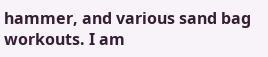hammer, and various sand bag workouts. I am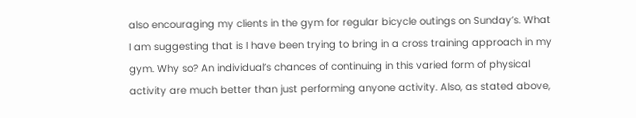also encouraging my clients in the gym for regular bicycle outings on Sunday’s. What I am suggesting that is I have been trying to bring in a cross training approach in my gym. Why so? An individual’s chances of continuing in this varied form of physical activity are much better than just performing anyone activity. Also, as stated above,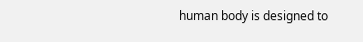human body is designed to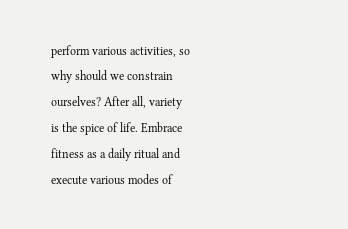perform various activities, so why should we constrain ourselves? After all, variety is the spice of life. Embrace fitness as a daily ritual and execute various modes of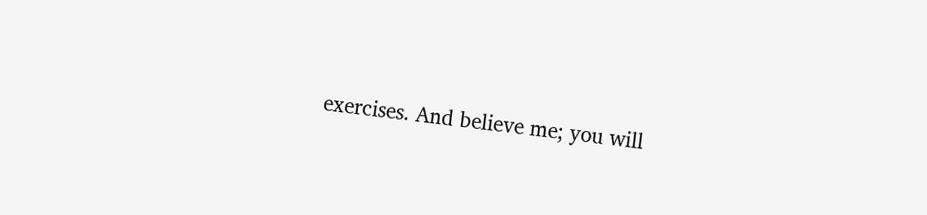exercises. And believe me; you will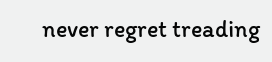never regret treading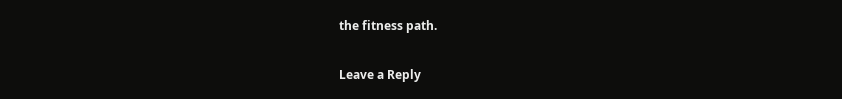the fitness path.

Leave a Reply